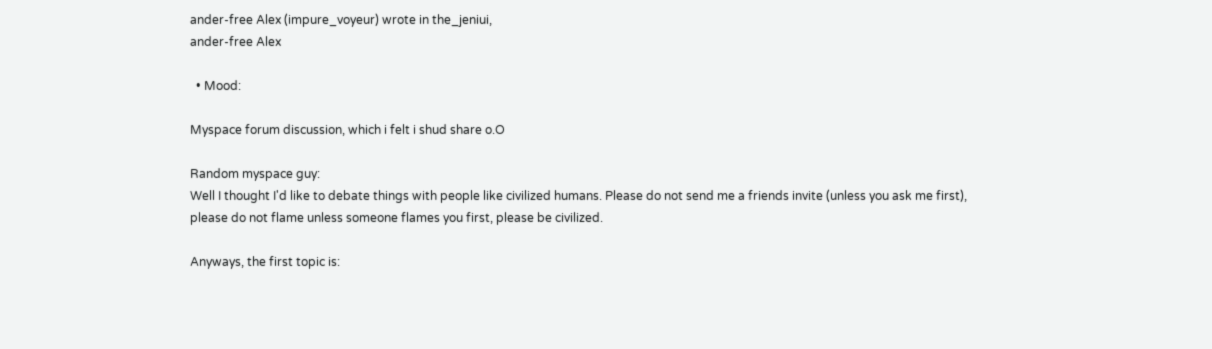ander-free Alex (impure_voyeur) wrote in the_jeniui,
ander-free Alex

  • Mood:

Myspace forum discussion, which i felt i shud share o.O

Random myspace guy:
Well I thought I'd like to debate things with people like civilized humans. Please do not send me a friends invite (unless you ask me first), please do not flame unless someone flames you first, please be civilized.

Anyways, the first topic is: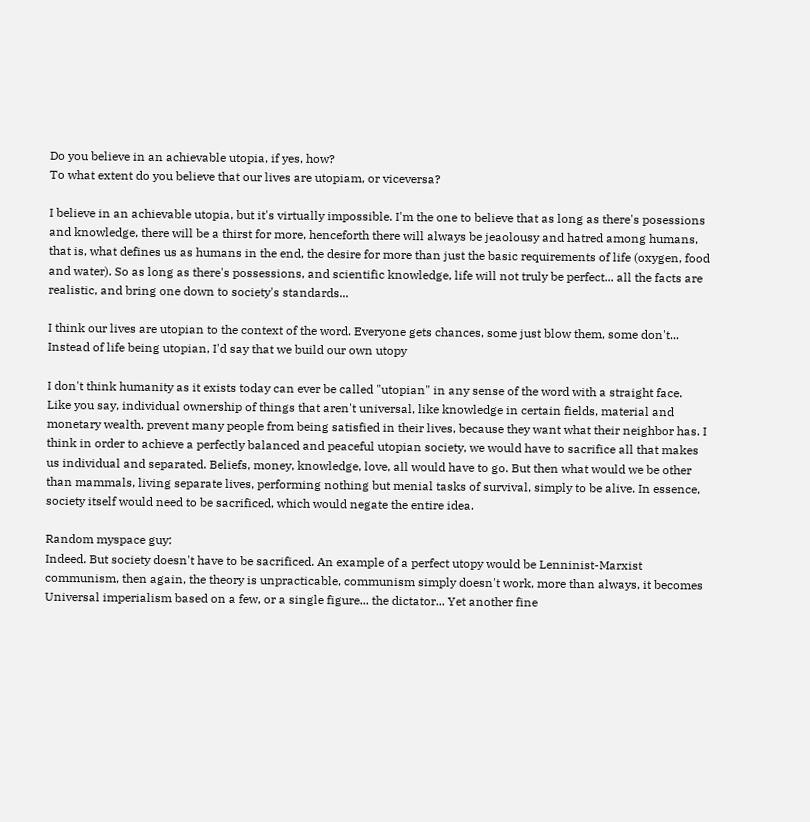Do you believe in an achievable utopia, if yes, how?
To what extent do you believe that our lives are utopiam, or viceversa?

I believe in an achievable utopia, but it's virtually impossible. I'm the one to believe that as long as there's posessions and knowledge, there will be a thirst for more, henceforth there will always be jeaolousy and hatred among humans, that is, what defines us as humans in the end, the desire for more than just the basic requirements of life (oxygen, food and water). So as long as there's possessions, and scientific knowledge, life will not truly be perfect... all the facts are realistic, and bring one down to society's standards...

I think our lives are utopian to the context of the word. Everyone gets chances, some just blow them, some don't... Instead of life being utopian, I'd say that we build our own utopy

I don't think humanity as it exists today can ever be called "utopian" in any sense of the word with a straight face. Like you say, individual ownership of things that aren't universal, like knowledge in certain fields, material and monetary wealth, prevent many people from being satisfied in their lives, because they want what their neighbor has. I think in order to achieve a perfectly balanced and peaceful utopian society, we would have to sacrifice all that makes us individual and separated. Beliefs, money, knowledge, love, all would have to go. But then what would we be other than mammals, living separate lives, performing nothing but menial tasks of survival, simply to be alive. In essence, society itself would need to be sacrificed, which would negate the entire idea.

Random myspace guy:
Indeed. But society doesn't have to be sacrificed. An example of a perfect utopy would be Lenninist-Marxist communism, then again, the theory is unpracticable, communism simply doesn't work, more than always, it becomes Universal imperialism based on a few, or a single figure... the dictator... Yet another fine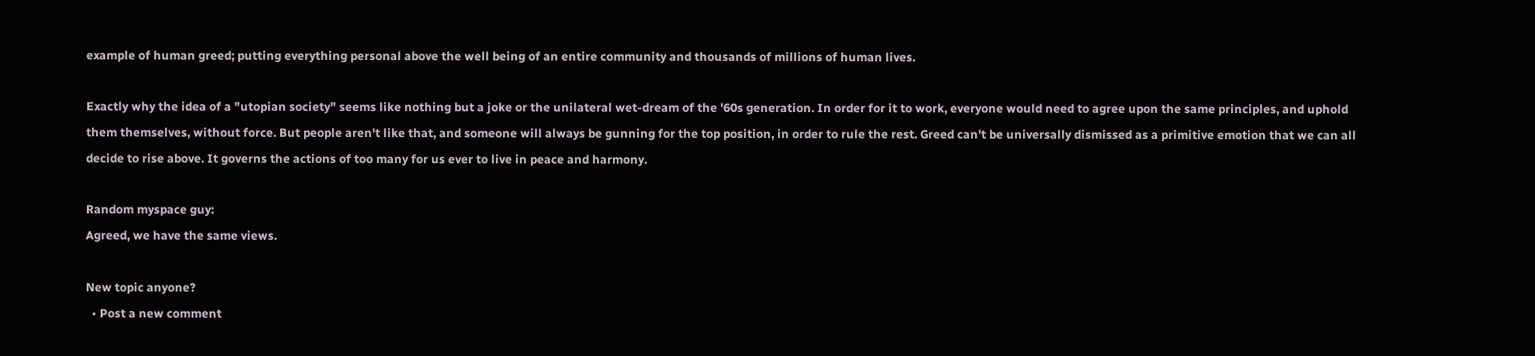example of human greed; putting everything personal above the well being of an entire community and thousands of millions of human lives.

Exactly why the idea of a "utopian society" seems like nothing but a joke or the unilateral wet-dream of the '60s generation. In order for it to work, everyone would need to agree upon the same principles, and uphold them themselves, without force. But people aren't like that, and someone will always be gunning for the top position, in order to rule the rest. Greed can't be universally dismissed as a primitive emotion that we can all decide to rise above. It governs the actions of too many for us ever to live in peace and harmony.

Random myspace guy:
Agreed, we have the same views.

New topic anyone?
  • Post a new comment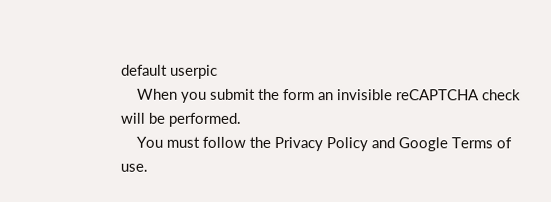default userpic
    When you submit the form an invisible reCAPTCHA check will be performed.
    You must follow the Privacy Policy and Google Terms of use.